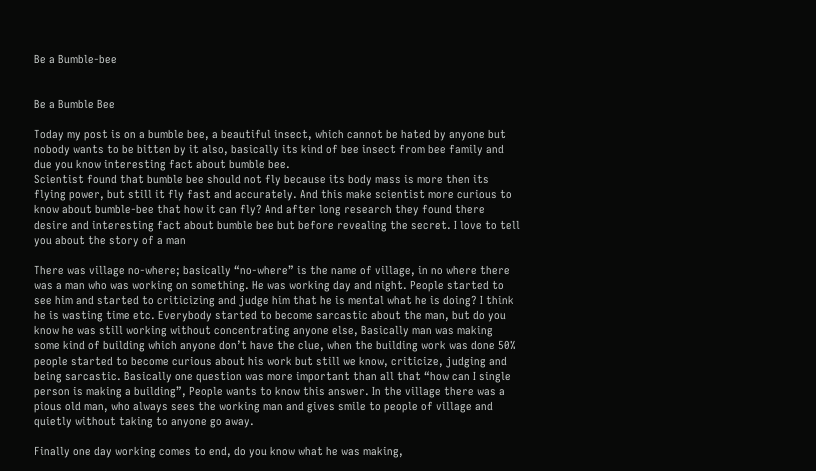Be a Bumble-bee


Be a Bumble Bee

Today my post is on a bumble bee, a beautiful insect, which cannot be hated by anyone but nobody wants to be bitten by it also, basically its kind of bee insect from bee family and due you know interesting fact about bumble bee.
Scientist found that bumble bee should not fly because its body mass is more then its flying power, but still it fly fast and accurately. And this make scientist more curious to know about bumble-bee that how it can fly? And after long research they found there desire and interesting fact about bumble bee but before revealing the secret. I love to tell you about the story of a man

There was village no-where; basically “no-where” is the name of village, in no where there was a man who was working on something. He was working day and night. People started to see him and started to criticizing and judge him that he is mental what he is doing? I think he is wasting time etc. Everybody started to become sarcastic about the man, but do you know he was still working without concentrating anyone else, Basically man was making some kind of building which anyone don’t have the clue, when the building work was done 50% people started to become curious about his work but still we know, criticize, judging and being sarcastic. Basically one question was more important than all that “how can I single person is making a building”, People wants to know this answer. In the village there was a pious old man, who always sees the working man and gives smile to people of village and quietly without taking to anyone go away.

Finally one day working comes to end, do you know what he was making,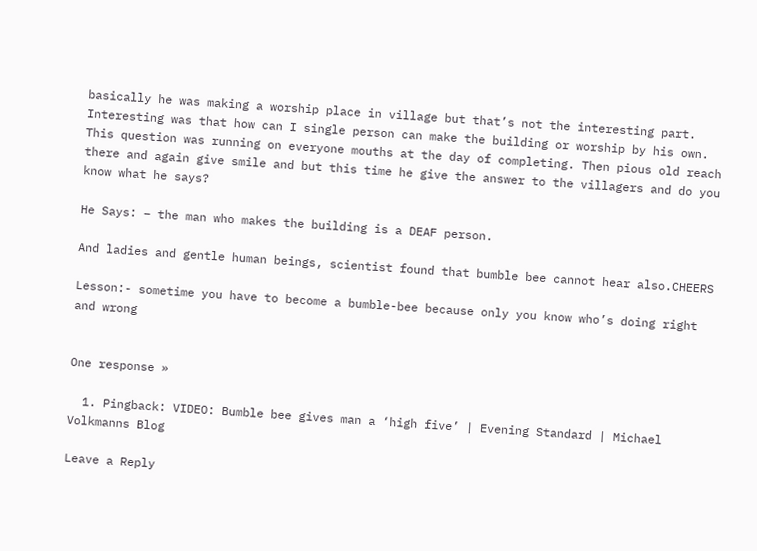basically he was making a worship place in village but that’s not the interesting part. Interesting was that how can I single person can make the building or worship by his own. This question was running on everyone mouths at the day of completing. Then pious old reach there and again give smile and but this time he give the answer to the villagers and do you know what he says?

He Says: – the man who makes the building is a DEAF person.

And ladies and gentle human beings, scientist found that bumble bee cannot hear also.CHEERS

Lesson:- sometime you have to become a bumble-bee because only you know who’s doing right and wrong


One response »

  1. Pingback: VIDEO: Bumble bee gives man a ‘high five’ | Evening Standard | Michael Volkmanns Blog

Leave a Reply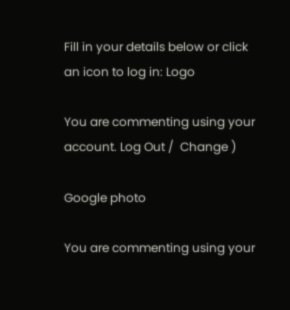Fill in your details below or click an icon to log in: Logo

You are commenting using your account. Log Out /  Change )

Google photo

You are commenting using your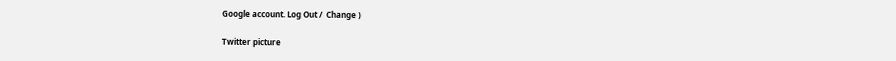Google account. Log Out /  Change )

Twitter picture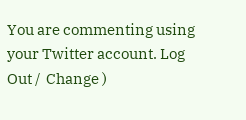You are commenting using your Twitter account. Log Out /  Change )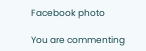Facebook photo

You are commenting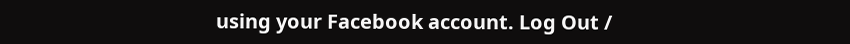using your Facebook account. Log Out /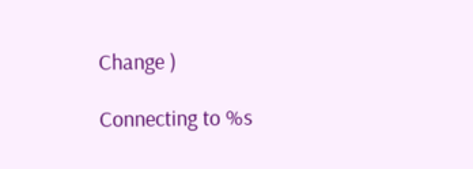Change )

Connecting to %s